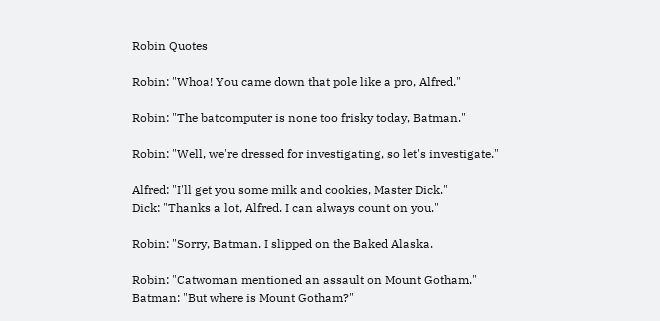Robin Quotes

Robin: "Whoa! You came down that pole like a pro, Alfred."

Robin: "The batcomputer is none too frisky today, Batman."

Robin: "Well, we're dressed for investigating, so let's investigate."

Alfred: "I'll get you some milk and cookies, Master Dick."
Dick: "Thanks a lot, Alfred. I can always count on you."

Robin: "Sorry, Batman. I slipped on the Baked Alaska.

Robin: "Catwoman mentioned an assault on Mount Gotham."
Batman: "But where is Mount Gotham?"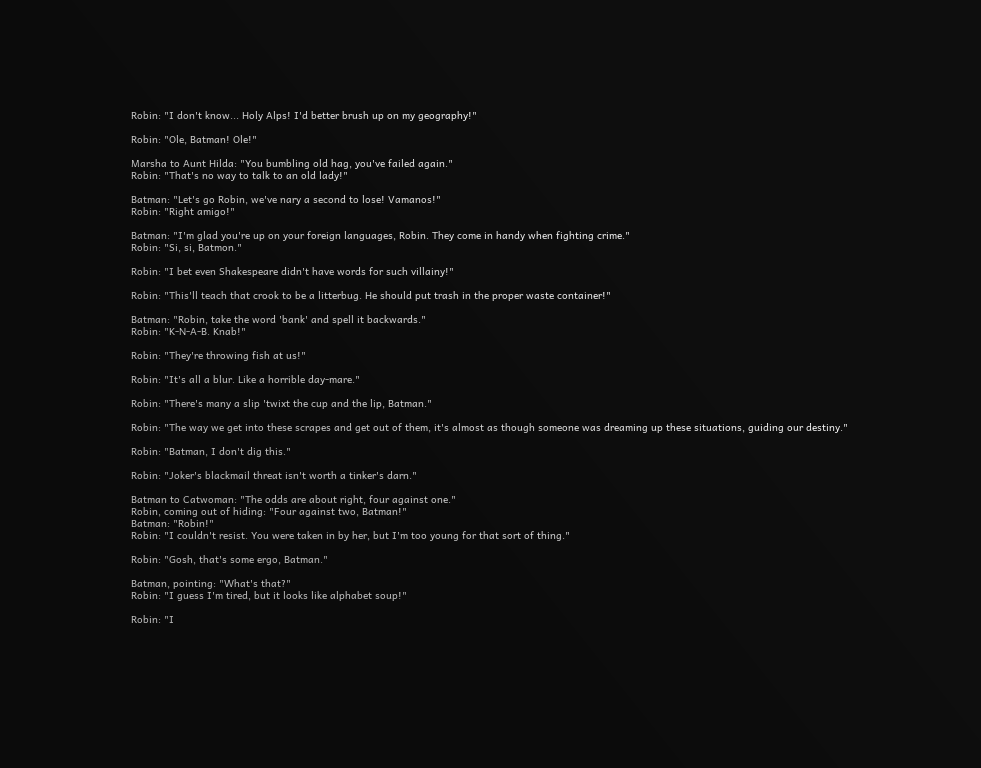Robin: "I don't know... Holy Alps! I'd better brush up on my geography!"

Robin: "Ole, Batman! Ole!"

Marsha to Aunt Hilda: "You bumbling old hag, you've failed again."
Robin: "That's no way to talk to an old lady!"

Batman: "Let's go Robin, we've nary a second to lose! Vamanos!"
Robin: "Right amigo!"

Batman: "I'm glad you're up on your foreign languages, Robin. They come in handy when fighting crime."
Robin: "Si, si, Batmon."

Robin: "I bet even Shakespeare didn't have words for such villainy!"

Robin: "This'll teach that crook to be a litterbug. He should put trash in the proper waste container!"

Batman: "Robin, take the word 'bank' and spell it backwards."
Robin: "K-N-A-B. Knab!"

Robin: "They're throwing fish at us!"

Robin: "It's all a blur. Like a horrible day-mare."

Robin: "There's many a slip 'twixt the cup and the lip, Batman."

Robin: "The way we get into these scrapes and get out of them, it's almost as though someone was dreaming up these situations, guiding our destiny."

Robin: "Batman, I don't dig this."

Robin: "Joker's blackmail threat isn't worth a tinker's darn."

Batman to Catwoman: "The odds are about right, four against one."
Robin, coming out of hiding: "Four against two, Batman!"
Batman: "Robin!"
Robin: "I couldn't resist. You were taken in by her, but I'm too young for that sort of thing."

Robin: "Gosh, that's some ergo, Batman."

Batman, pointing: "What's that?"
Robin: "I guess I'm tired, but it looks like alphabet soup!"

Robin: "I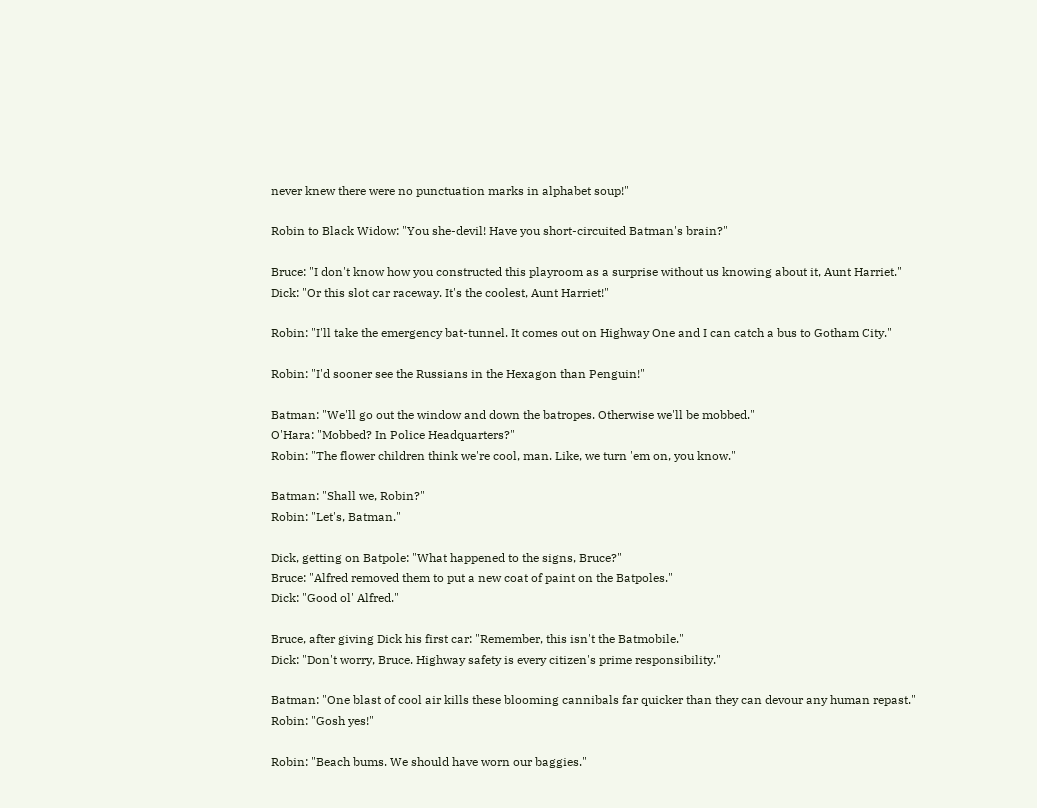never knew there were no punctuation marks in alphabet soup!"

Robin to Black Widow: "You she-devil! Have you short-circuited Batman's brain?"

Bruce: "I don't know how you constructed this playroom as a surprise without us knowing about it, Aunt Harriet."
Dick: "Or this slot car raceway. It's the coolest, Aunt Harriet!"

Robin: "I'll take the emergency bat-tunnel. It comes out on Highway One and I can catch a bus to Gotham City."

Robin: "I'd sooner see the Russians in the Hexagon than Penguin!"

Batman: "We'll go out the window and down the batropes. Otherwise we'll be mobbed."
O'Hara: "Mobbed? In Police Headquarters?"
Robin: "The flower children think we're cool, man. Like, we turn 'em on, you know."

Batman: "Shall we, Robin?"
Robin: "Let's, Batman."

Dick, getting on Batpole: "What happened to the signs, Bruce?"
Bruce: "Alfred removed them to put a new coat of paint on the Batpoles."
Dick: "Good ol' Alfred."

Bruce, after giving Dick his first car: "Remember, this isn't the Batmobile."
Dick: "Don't worry, Bruce. Highway safety is every citizen's prime responsibility."

Batman: "One blast of cool air kills these blooming cannibals far quicker than they can devour any human repast."
Robin: "Gosh yes!"

Robin: "Beach bums. We should have worn our baggies."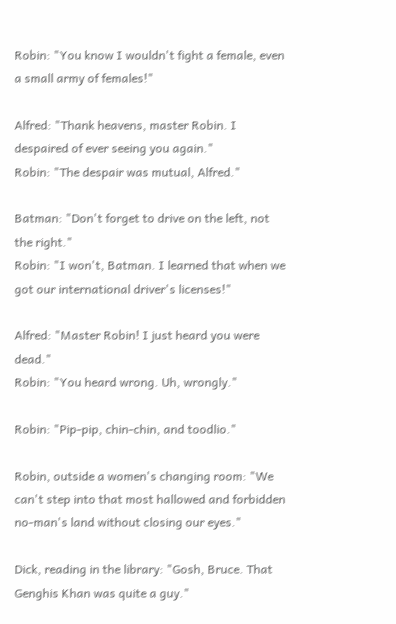Robin: "You know I wouldn't fight a female, even a small army of females!"

Alfred: "Thank heavens, master Robin. I despaired of ever seeing you again."
Robin: "The despair was mutual, Alfred."

Batman: "Don't forget to drive on the left, not the right."
Robin: "I won't, Batman. I learned that when we got our international driver's licenses!"

Alfred: "Master Robin! I just heard you were dead."
Robin: "You heard wrong. Uh, wrongly."

Robin: "Pip-pip, chin-chin, and toodlio."

Robin, outside a women's changing room: "We can't step into that most hallowed and forbidden no-man's land without closing our eyes."

Dick, reading in the library: "Gosh, Bruce. That Genghis Khan was quite a guy."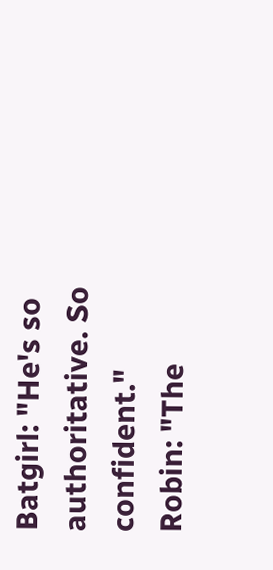Batgirl: "He's so authoritative. So confident."
Robin: "The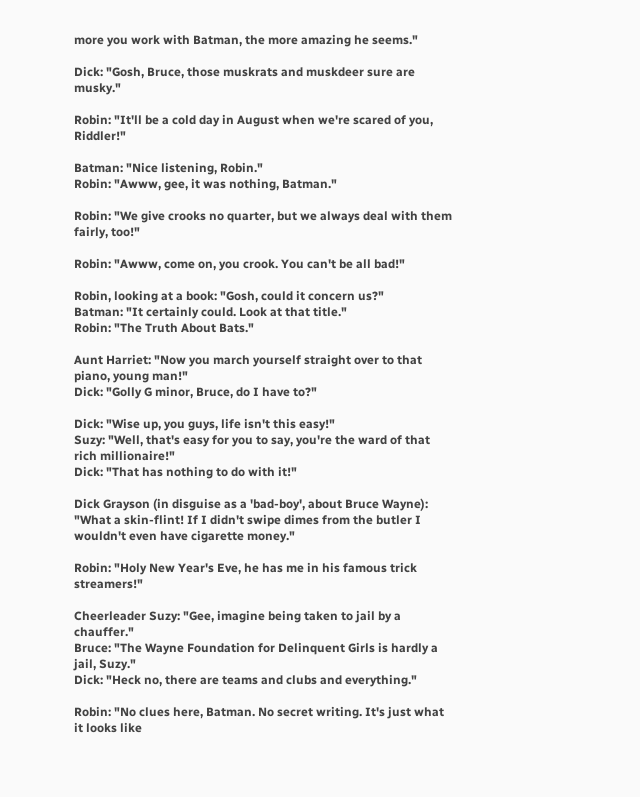more you work with Batman, the more amazing he seems."

Dick: "Gosh, Bruce, those muskrats and muskdeer sure are musky."

Robin: "It'll be a cold day in August when we're scared of you, Riddler!"

Batman: "Nice listening, Robin."
Robin: "Awww, gee, it was nothing, Batman."

Robin: "We give crooks no quarter, but we always deal with them fairly, too!"

Robin: "Awww, come on, you crook. You can't be all bad!"

Robin, looking at a book: "Gosh, could it concern us?"
Batman: "It certainly could. Look at that title."
Robin: "The Truth About Bats."

Aunt Harriet: "Now you march yourself straight over to that piano, young man!"
Dick: "Golly G minor, Bruce, do I have to?"

Dick: "Wise up, you guys, life isn't this easy!"
Suzy: "Well, that's easy for you to say, you're the ward of that rich millionaire!"
Dick: "That has nothing to do with it!"

Dick Grayson (in disguise as a 'bad-boy', about Bruce Wayne): "What a skin-flint! If I didn't swipe dimes from the butler I wouldn't even have cigarette money."

Robin: "Holy New Year's Eve, he has me in his famous trick streamers!"

Cheerleader Suzy: "Gee, imagine being taken to jail by a chauffer."
Bruce: "The Wayne Foundation for Delinquent Girls is hardly a jail, Suzy."
Dick: "Heck no, there are teams and clubs and everything."

Robin: "No clues here, Batman. No secret writing. It's just what it looks like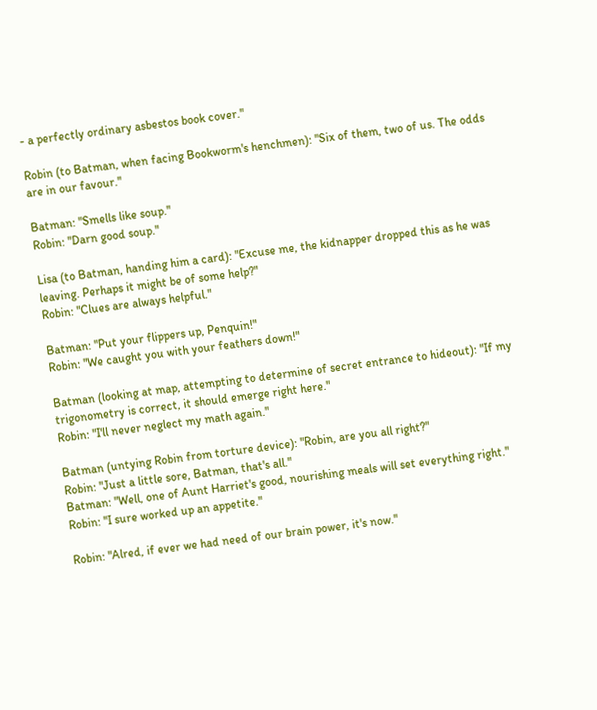- a perfectly ordinary asbestos book cover."

Robin (to Batman, when facing Bookworm's henchmen): "Six of them, two of us. The odds are in our favour."

Batman: "Smells like soup."
Robin: "Darn good soup."

Lisa (to Batman, handing him a card): "Excuse me, the kidnapper dropped this as he was leaving. Perhaps it might be of some help?"
Robin: "Clues are always helpful."

Batman: "Put your flippers up, Penquin!"
Robin: "We caught you with your feathers down!"

Batman (looking at map, attempting to determine of secret entrance to hideout): "If my trigonometry is correct, it should emerge right here."
Robin: "I'll never neglect my math again."

Batman (untying Robin from torture device): "Robin, are you all right?"
Robin: "Just a little sore, Batman, that's all."
Batman: "Well, one of Aunt Harriet's good, nourishing meals will set everything right."
Robin: "I sure worked up an appetite."

Robin: "Alred, if ever we had need of our brain power, it's now."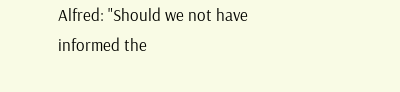Alfred: "Should we not have informed the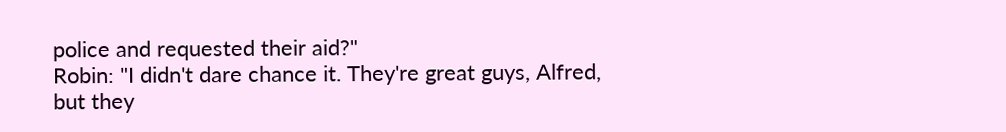police and requested their aid?"
Robin: "I didn't dare chance it. They're great guys, Alfred, but they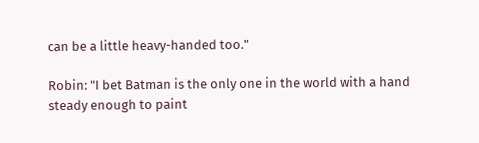can be a little heavy-handed too."

Robin: "I bet Batman is the only one in the world with a hand steady enough to paint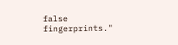false fingerprints."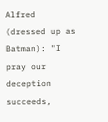Alfred (dressed up as Batman): "I pray our deception succeeds,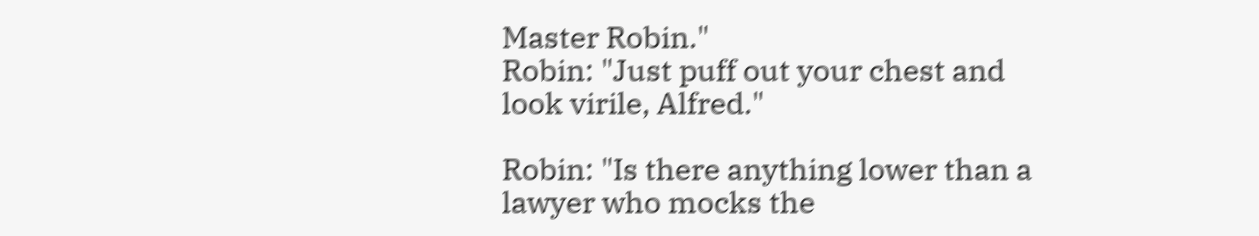Master Robin."
Robin: "Just puff out your chest and look virile, Alfred."

Robin: "Is there anything lower than a lawyer who mocks the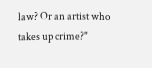law? Or an artist who takes up crime?"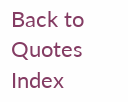Back to Quotes Index